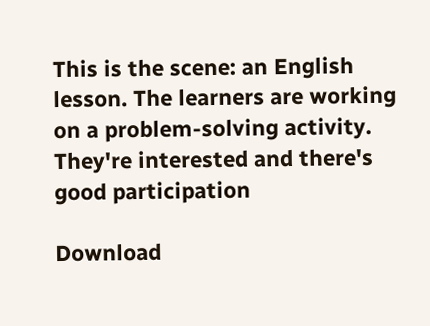This is the scene: an English lesson. The learners are working on a problem-solving activity. They're interested and there's good participation

Download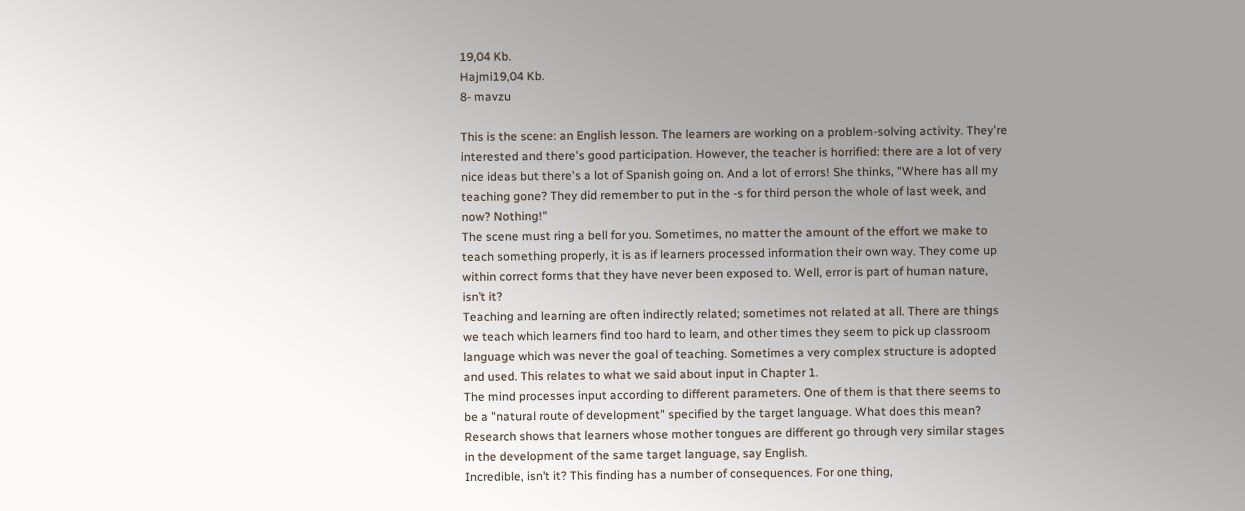19,04 Kb.
Hajmi19,04 Kb.
8- mavzu

This is the scene: an English lesson. The learners are working on a problem-solving activity. They're interested and there's good participation. However, the teacher is horrified: there are a lot of very nice ideas but there's a lot of Spanish going on. And a lot of errors! She thinks, "Where has all my teaching gone? They did remember to put in the -s for third person the whole of last week, and now? Nothing!"
The scene must ring a bell for you. Sometimes, no matter the amount of the effort we make to teach something properly, it is as if learners processed information their own way. They come up within correct forms that they have never been exposed to. Well, error is part of human nature, isn’t it?
Teaching and learning are often indirectly related; sometimes not related at all. There are things we teach which learners find too hard to learn, and other times they seem to pick up classroom language which was never the goal of teaching. Sometimes a very complex structure is adopted and used. This relates to what we said about input in Chapter 1.
The mind processes input according to different parameters. One of them is that there seems to be a "natural route of development" specified by the target language. What does this mean? Research shows that learners whose mother tongues are different go through very similar stages in the development of the same target language, say English.
Incredible, isn’t it? This finding has a number of consequences. For one thing,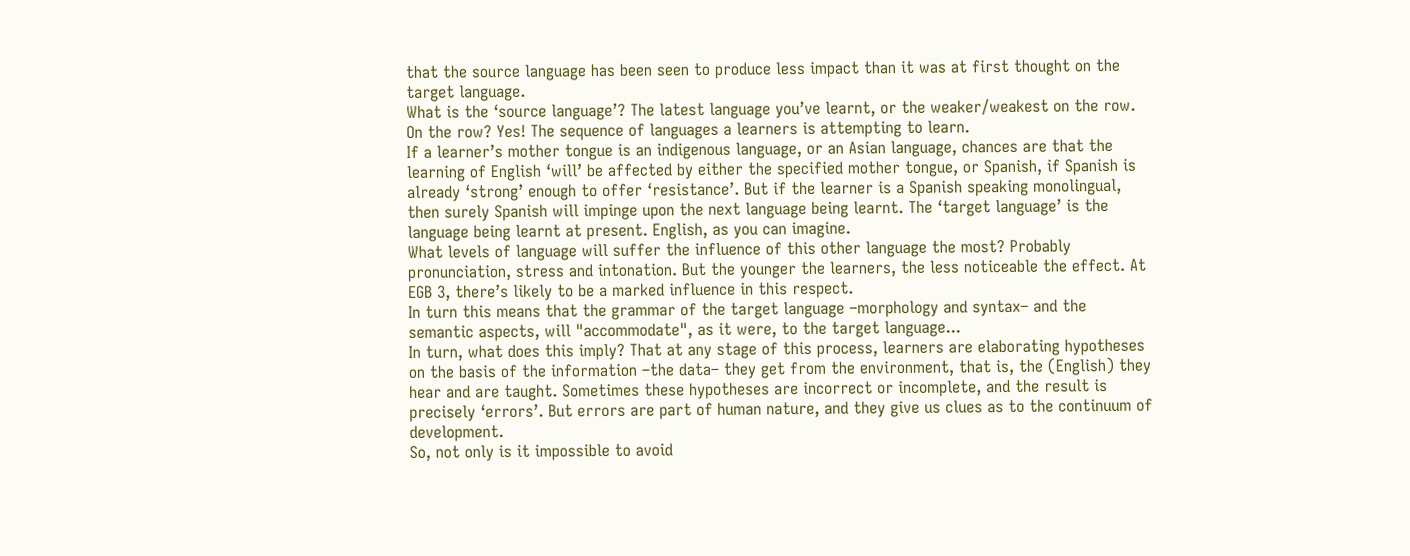that the source language has been seen to produce less impact than it was at first thought on the target language.
What is the ‘source language’? The latest language you’ve learnt, or the weaker/weakest on the row. On the row? Yes! The sequence of languages a learners is attempting to learn.
If a learner’s mother tongue is an indigenous language, or an Asian language, chances are that the learning of English ‘will’ be affected by either the specified mother tongue, or Spanish, if Spanish is already ‘strong’ enough to offer ‘resistance’. But if the learner is a Spanish speaking monolingual, then surely Spanish will impinge upon the next language being learnt. The ‘target language’ is the language being learnt at present. English, as you can imagine.
What levels of language will suffer the influence of this other language the most? Probably pronunciation, stress and intonation. But the younger the learners, the less noticeable the effect. At EGB 3, there’s likely to be a marked influence in this respect.
In turn this means that the grammar of the target language –morphology and syntax– and the semantic aspects, will "accommodate", as it were, to the target language...
In turn, what does this imply? That at any stage of this process, learners are elaborating hypotheses on the basis of the information –the data– they get from the environment, that is, the (English) they hear and are taught. Sometimes these hypotheses are incorrect or incomplete, and the result is precisely ‘errors’. But errors are part of human nature, and they give us clues as to the continuum of development.
So, not only is it impossible to avoid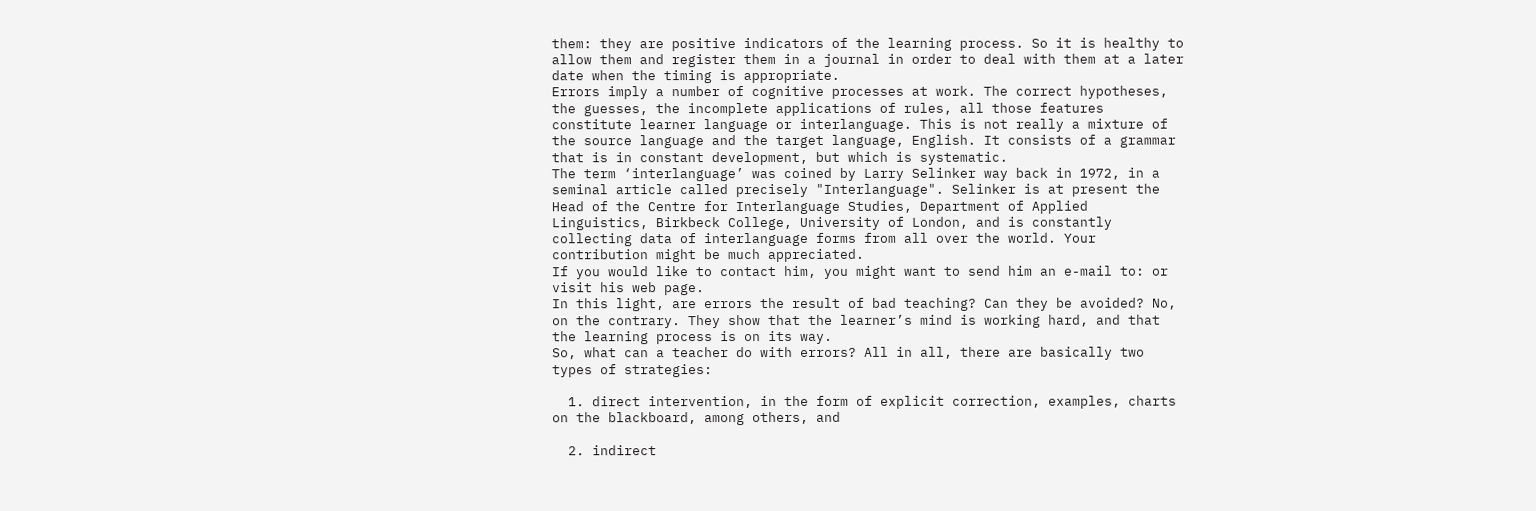them: they are positive indicators of the learning process. So it is healthy to allow them and register them in a journal in order to deal with them at a later date when the timing is appropriate.
Errors imply a number of cognitive processes at work. The correct hypotheses, the guesses, the incomplete applications of rules, all those features constitute learner language or interlanguage. This is not really a mixture of the source language and the target language, English. It consists of a grammar that is in constant development, but which is systematic.
The term ‘interlanguage’ was coined by Larry Selinker way back in 1972, in a seminal article called precisely "Interlanguage". Selinker is at present the Head of the Centre for Interlanguage Studies, Department of Applied Linguistics, Birkbeck College, University of London, and is constantly collecting data of interlanguage forms from all over the world. Your contribution might be much appreciated.
If you would like to contact him, you might want to send him an e-mail to: or visit his web page.
In this light, are errors the result of bad teaching? Can they be avoided? No, on the contrary. They show that the learner’s mind is working hard, and that the learning process is on its way.
So, what can a teacher do with errors? All in all, there are basically two types of strategies:

  1. direct intervention, in the form of explicit correction, examples, charts on the blackboard, among others, and

  2. indirect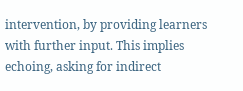intervention, by providing learners with further input. This implies echoing, asking for indirect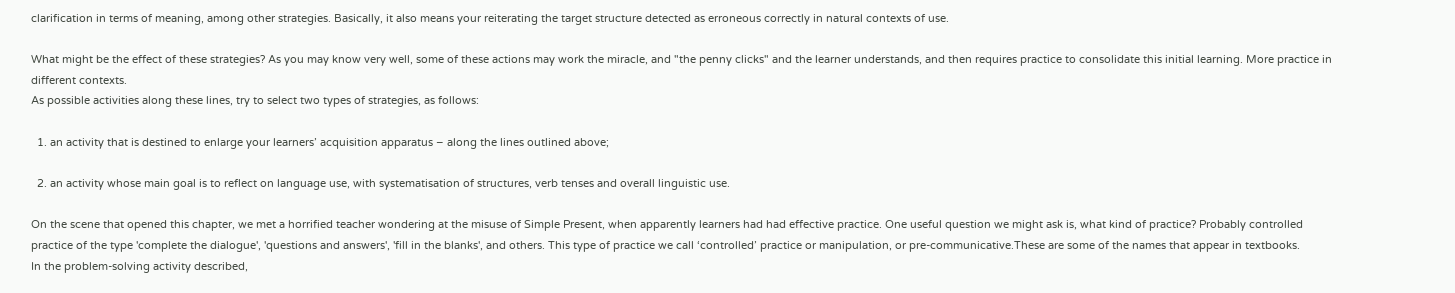clarification in terms of meaning, among other strategies. Basically, it also means your reiterating the target structure detected as erroneous correctly in natural contexts of use.

What might be the effect of these strategies? As you may know very well, some of these actions may work the miracle, and "the penny clicks" and the learner understands, and then requires practice to consolidate this initial learning. More practice in different contexts.
As possible activities along these lines, try to select two types of strategies, as follows:

  1. an activity that is destined to enlarge your learners’ acquisition apparatus – along the lines outlined above;

  2. an activity whose main goal is to reflect on language use, with systematisation of structures, verb tenses and overall linguistic use.

On the scene that opened this chapter, we met a horrified teacher wondering at the misuse of Simple Present, when apparently learners had had effective practice. One useful question we might ask is, what kind of practice? Probably controlled practice of the type 'complete the dialogue', 'questions and answers', 'fill in the blanks', and others. This type of practice we call ‘controlled’ practice or manipulation, or pre-communicative.These are some of the names that appear in textbooks.
In the problem-solving activity described,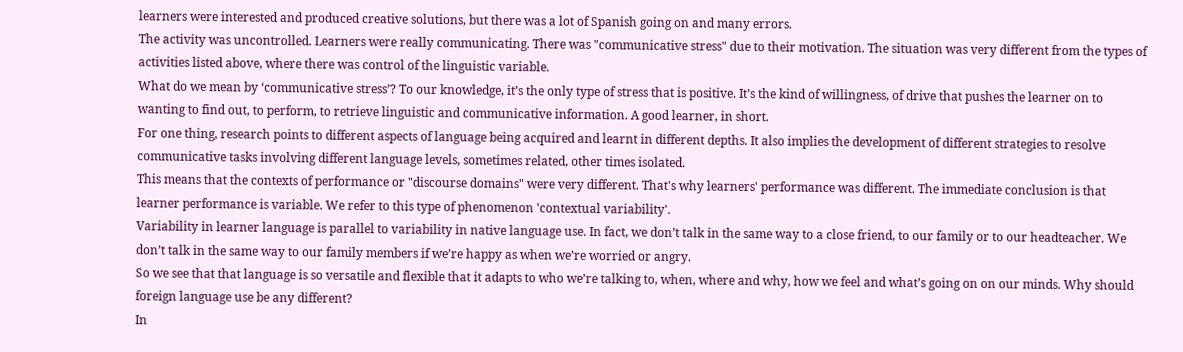learners were interested and produced creative solutions, but there was a lot of Spanish going on and many errors.
The activity was uncontrolled. Learners were really communicating. There was "communicative stress" due to their motivation. The situation was very different from the types of activities listed above, where there was control of the linguistic variable.
What do we mean by ‘communicative stress’? To our knowledge, it’s the only type of stress that is positive. It’s the kind of willingness, of drive that pushes the learner on to wanting to find out, to perform, to retrieve linguistic and communicative information. A good learner, in short.
For one thing, research points to different aspects of language being acquired and learnt in different depths. It also implies the development of different strategies to resolve communicative tasks involving different language levels, sometimes related, other times isolated.
This means that the contexts of performance or "discourse domains" were very different. That's why learners' performance was different. The immediate conclusion is that learner performance is variable. We refer to this type of phenomenon 'contextual variability'.
Variability in learner language is parallel to variability in native language use. In fact, we don’t talk in the same way to a close friend, to our family or to our headteacher. We don’t talk in the same way to our family members if we’re happy as when we’re worried or angry.
So we see that that language is so versatile and flexible that it adapts to who we’re talking to, when, where and why, how we feel and what’s going on on our minds. Why should foreign language use be any different?
In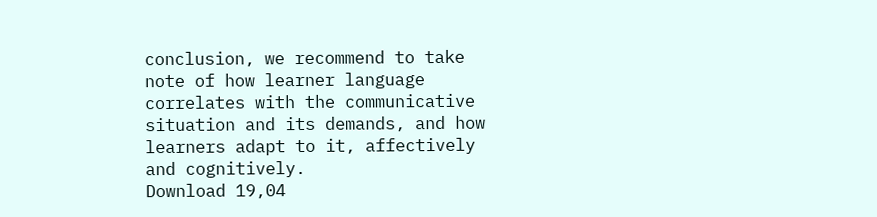conclusion, we recommend to take note of how learner language correlates with the communicative situation and its demands, and how learners adapt to it, affectively and cognitively.
Download 19,04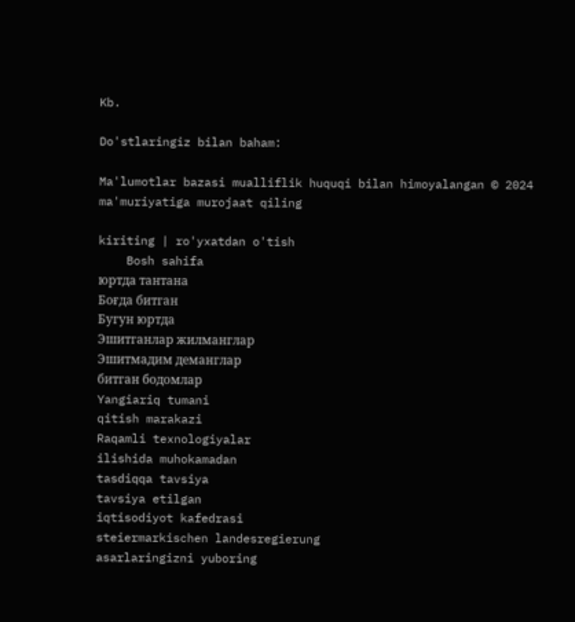Kb.

Do'stlaringiz bilan baham:

Ma'lumotlar bazasi mualliflik huquqi bilan himoyalangan © 2024
ma'muriyatiga murojaat qiling

kiriting | ro'yxatdan o'tish
    Bosh sahifa
юртда тантана
Боғда битган
Бугун юртда
Эшитганлар жилманглар
Эшитмадим деманглар
битган бодомлар
Yangiariq tumani
qitish marakazi
Raqamli texnologiyalar
ilishida muhokamadan
tasdiqqa tavsiya
tavsiya etilgan
iqtisodiyot kafedrasi
steiermarkischen landesregierung
asarlaringizni yuboring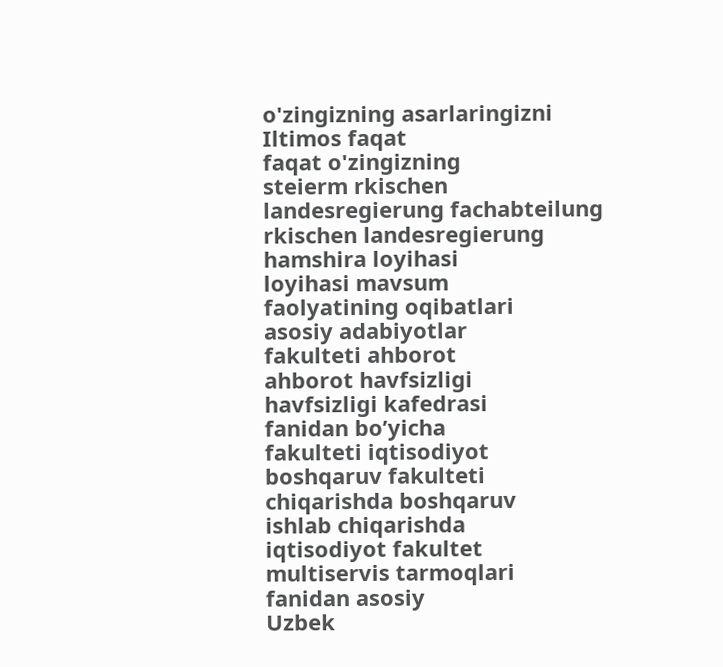o'zingizning asarlaringizni
Iltimos faqat
faqat o'zingizning
steierm rkischen
landesregierung fachabteilung
rkischen landesregierung
hamshira loyihasi
loyihasi mavsum
faolyatining oqibatlari
asosiy adabiyotlar
fakulteti ahborot
ahborot havfsizligi
havfsizligi kafedrasi
fanidan bo’yicha
fakulteti iqtisodiyot
boshqaruv fakulteti
chiqarishda boshqaruv
ishlab chiqarishda
iqtisodiyot fakultet
multiservis tarmoqlari
fanidan asosiy
Uzbek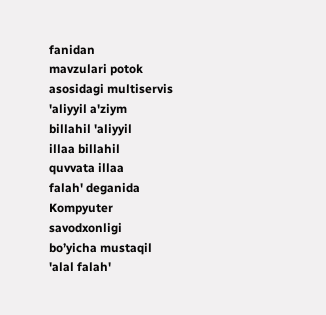fanidan
mavzulari potok
asosidagi multiservis
'aliyyil a'ziym
billahil 'aliyyil
illaa billahil
quvvata illaa
falah' deganida
Kompyuter savodxonligi
bo’yicha mustaqil
'alal falah'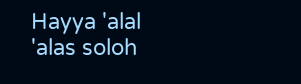Hayya 'alal
'alas soloh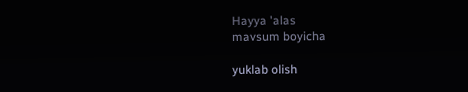Hayya 'alas
mavsum boyicha

yuklab olish